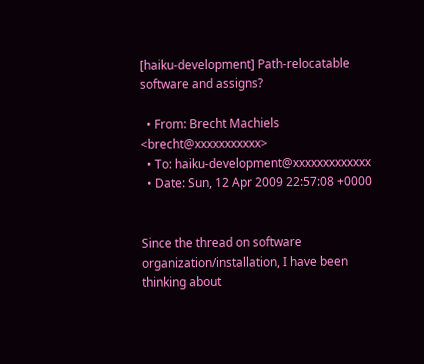[haiku-development] Path-relocatable software and assigns?

  • From: Brecht Machiels <brecht@xxxxxxxxxxx>
  • To: haiku-development@xxxxxxxxxxxxx
  • Date: Sun, 12 Apr 2009 22:57:08 +0000


Since the thread on software organization/installation, I have been thinking about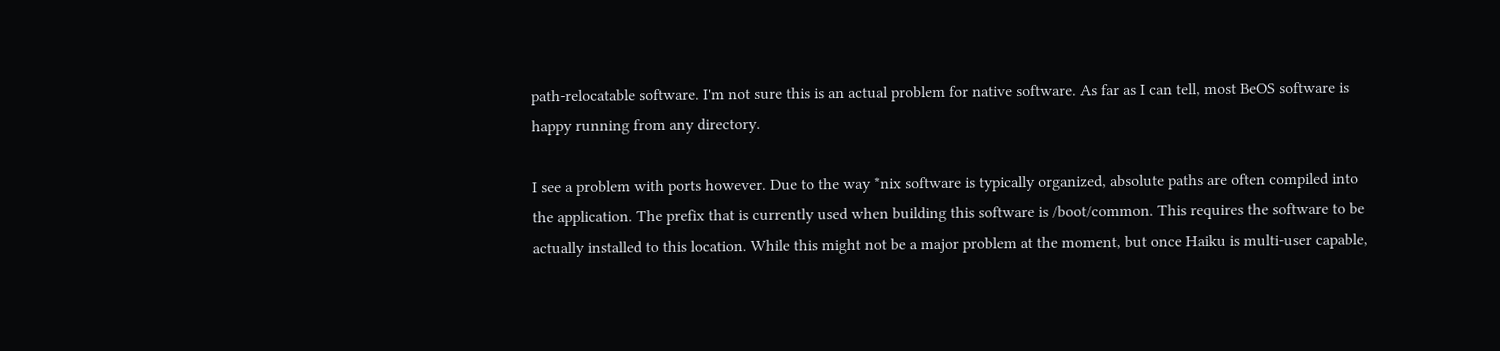path-relocatable software. I'm not sure this is an actual problem for native software. As far as I can tell, most BeOS software is happy running from any directory.

I see a problem with ports however. Due to the way *nix software is typically organized, absolute paths are often compiled into the application. The prefix that is currently used when building this software is /boot/common. This requires the software to be actually installed to this location. While this might not be a major problem at the moment, but once Haiku is multi-user capable,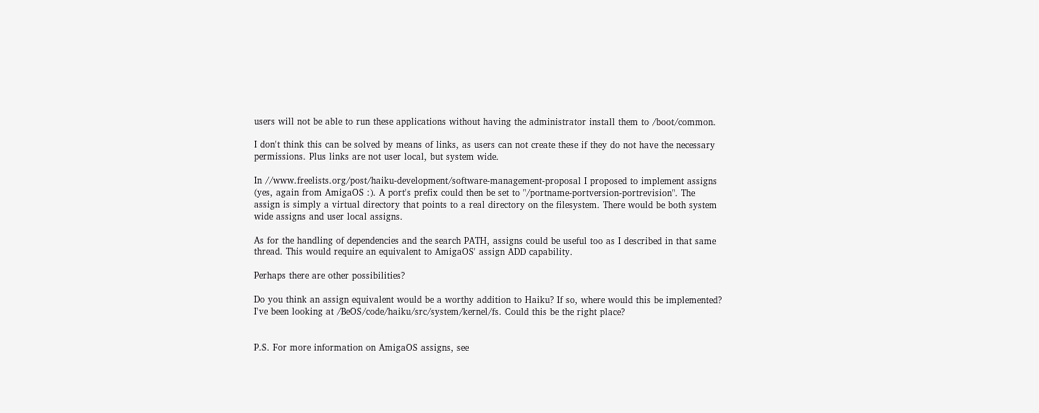users will not be able to run these applications without having the administrator install them to /boot/common.

I don't think this can be solved by means of links, as users can not create these if they do not have the necessary permissions. Plus links are not user local, but system wide.

In //www.freelists.org/post/haiku-development/software-management-proposal I proposed to implement assigns (yes, again from AmigaOS :). A port's prefix could then be set to "/portname-portversion-portrevision". The assign is simply a virtual directory that points to a real directory on the filesystem. There would be both system wide assigns and user local assigns.

As for the handling of dependencies and the search PATH, assigns could be useful too as I described in that same thread. This would require an equivalent to AmigaOS' assign ADD capability.

Perhaps there are other possibilities?

Do you think an assign equivalent would be a worthy addition to Haiku? If so, where would this be implemented? I've been looking at /BeOS/code/haiku/src/system/kernel/fs. Could this be the right place?


P.S. For more information on AmigaOS assigns, see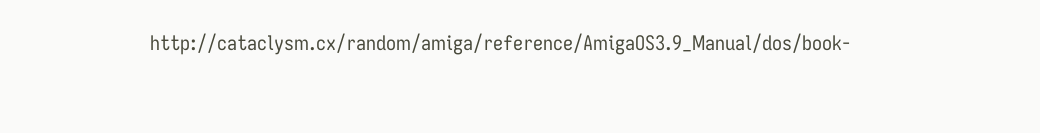http://cataclysm.cx/random/amiga/reference/AmigaOS3.9_Manual/dos/book-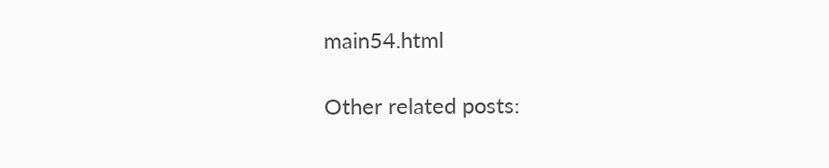main54.html

Other related posts: